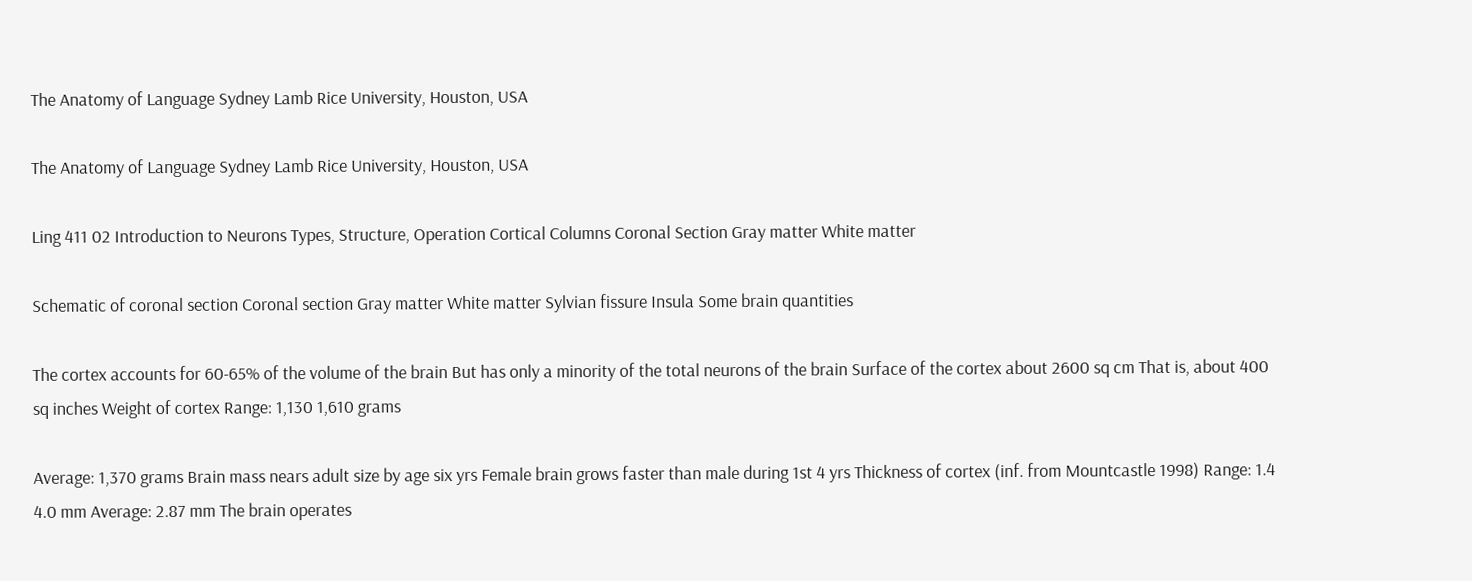The Anatomy of Language Sydney Lamb Rice University, Houston, USA

The Anatomy of Language Sydney Lamb Rice University, Houston, USA

Ling 411 02 Introduction to Neurons Types, Structure, Operation Cortical Columns Coronal Section Gray matter White matter

Schematic of coronal section Coronal section Gray matter White matter Sylvian fissure Insula Some brain quantities

The cortex accounts for 60-65% of the volume of the brain But has only a minority of the total neurons of the brain Surface of the cortex about 2600 sq cm That is, about 400 sq inches Weight of cortex Range: 1,130 1,610 grams

Average: 1,370 grams Brain mass nears adult size by age six yrs Female brain grows faster than male during 1st 4 yrs Thickness of cortex (inf. from Mountcastle 1998) Range: 1.4 4.0 mm Average: 2.87 mm The brain operates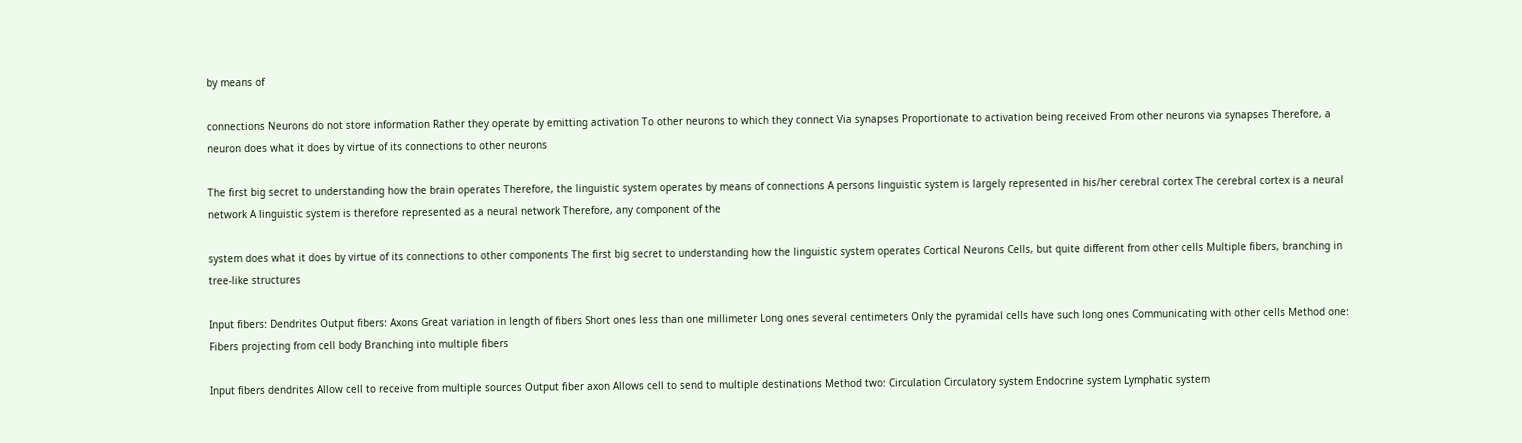by means of

connections Neurons do not store information Rather they operate by emitting activation To other neurons to which they connect Via synapses Proportionate to activation being received From other neurons via synapses Therefore, a neuron does what it does by virtue of its connections to other neurons

The first big secret to understanding how the brain operates Therefore, the linguistic system operates by means of connections A persons linguistic system is largely represented in his/her cerebral cortex The cerebral cortex is a neural network A linguistic system is therefore represented as a neural network Therefore, any component of the

system does what it does by virtue of its connections to other components The first big secret to understanding how the linguistic system operates Cortical Neurons Cells, but quite different from other cells Multiple fibers, branching in tree-like structures

Input fibers: Dendrites Output fibers: Axons Great variation in length of fibers Short ones less than one millimeter Long ones several centimeters Only the pyramidal cells have such long ones Communicating with other cells Method one: Fibers projecting from cell body Branching into multiple fibers

Input fibers dendrites Allow cell to receive from multiple sources Output fiber axon Allows cell to send to multiple destinations Method two: Circulation Circulatory system Endocrine system Lymphatic system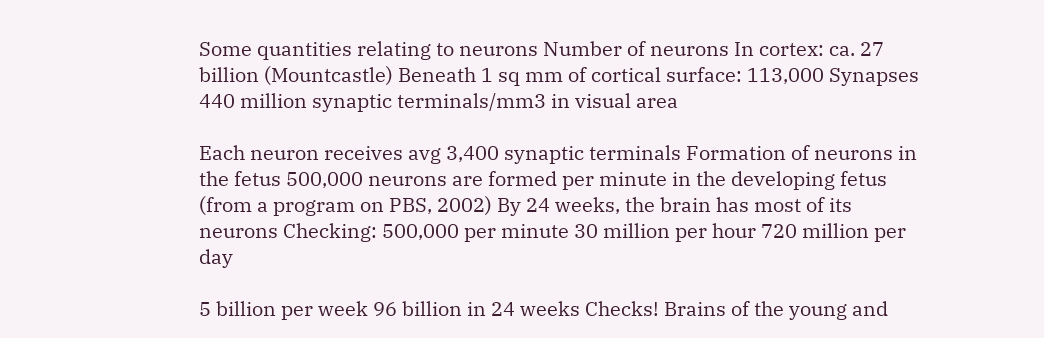Some quantities relating to neurons Number of neurons In cortex: ca. 27 billion (Mountcastle) Beneath 1 sq mm of cortical surface: 113,000 Synapses 440 million synaptic terminals/mm3 in visual area

Each neuron receives avg 3,400 synaptic terminals Formation of neurons in the fetus 500,000 neurons are formed per minute in the developing fetus (from a program on PBS, 2002) By 24 weeks, the brain has most of its neurons Checking: 500,000 per minute 30 million per hour 720 million per day

5 billion per week 96 billion in 24 weeks Checks! Brains of the young and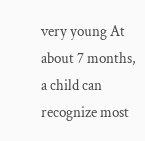very young At about 7 months, a child can recognize most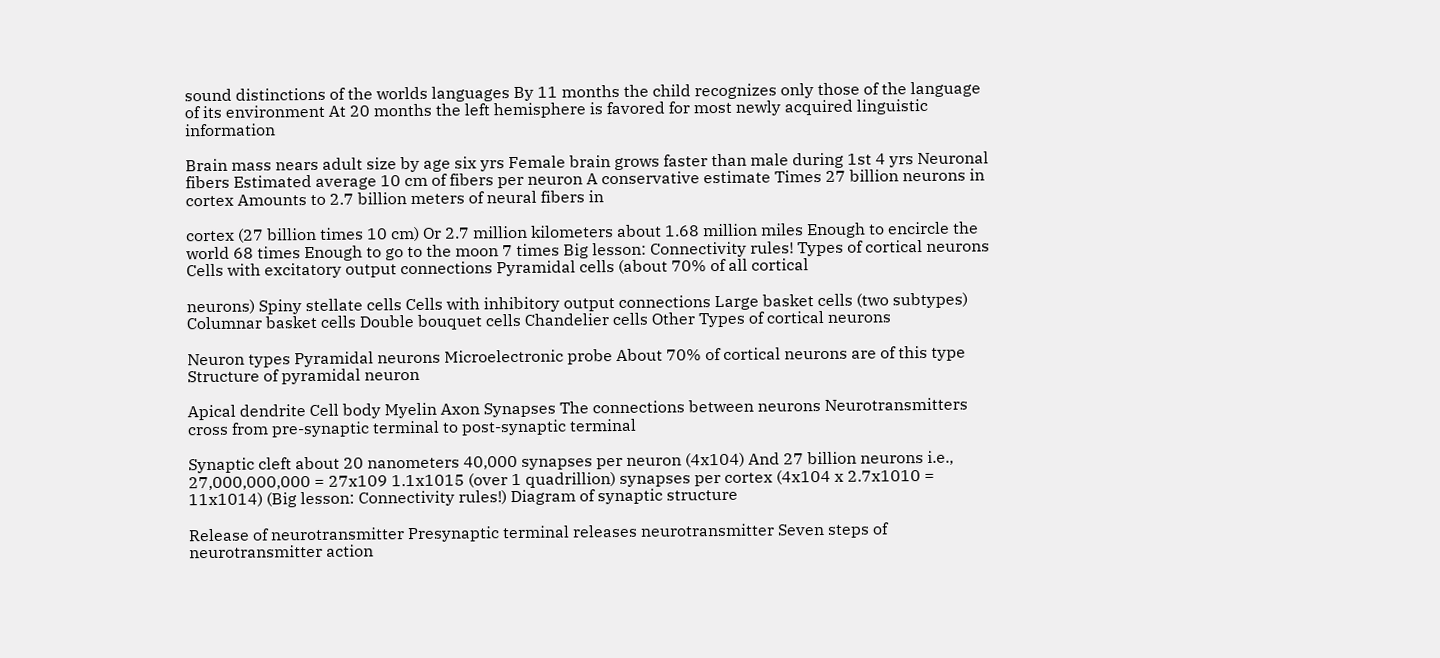sound distinctions of the worlds languages By 11 months the child recognizes only those of the language of its environment At 20 months the left hemisphere is favored for most newly acquired linguistic information

Brain mass nears adult size by age six yrs Female brain grows faster than male during 1st 4 yrs Neuronal fibers Estimated average 10 cm of fibers per neuron A conservative estimate Times 27 billion neurons in cortex Amounts to 2.7 billion meters of neural fibers in

cortex (27 billion times 10 cm) Or 2.7 million kilometers about 1.68 million miles Enough to encircle the world 68 times Enough to go to the moon 7 times Big lesson: Connectivity rules! Types of cortical neurons Cells with excitatory output connections Pyramidal cells (about 70% of all cortical

neurons) Spiny stellate cells Cells with inhibitory output connections Large basket cells (two subtypes) Columnar basket cells Double bouquet cells Chandelier cells Other Types of cortical neurons

Neuron types Pyramidal neurons Microelectronic probe About 70% of cortical neurons are of this type Structure of pyramidal neuron

Apical dendrite Cell body Myelin Axon Synapses The connections between neurons Neurotransmitters cross from pre-synaptic terminal to post-synaptic terminal

Synaptic cleft about 20 nanometers 40,000 synapses per neuron (4x104) And 27 billion neurons i.e., 27,000,000,000 = 27x109 1.1x1015 (over 1 quadrillion) synapses per cortex (4x104 x 2.7x1010 = 11x1014) (Big lesson: Connectivity rules!) Diagram of synaptic structure

Release of neurotransmitter Presynaptic terminal releases neurotransmitter Seven steps of neurotransmitter action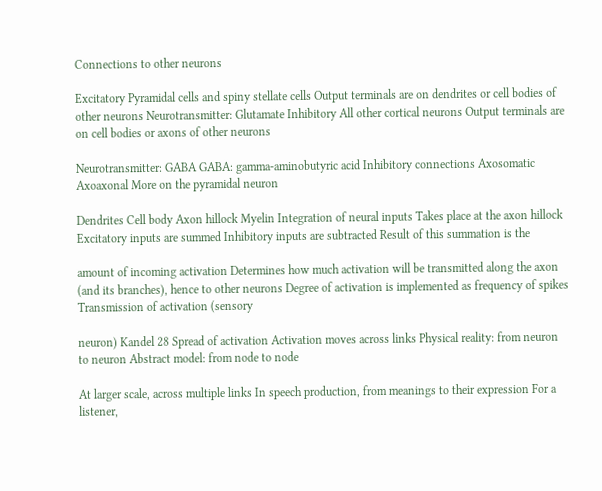Connections to other neurons

Excitatory Pyramidal cells and spiny stellate cells Output terminals are on dendrites or cell bodies of other neurons Neurotransmitter: Glutamate Inhibitory All other cortical neurons Output terminals are on cell bodies or axons of other neurons

Neurotransmitter: GABA GABA: gamma-aminobutyric acid Inhibitory connections Axosomatic Axoaxonal More on the pyramidal neuron

Dendrites Cell body Axon hillock Myelin Integration of neural inputs Takes place at the axon hillock Excitatory inputs are summed Inhibitory inputs are subtracted Result of this summation is the

amount of incoming activation Determines how much activation will be transmitted along the axon (and its branches), hence to other neurons Degree of activation is implemented as frequency of spikes Transmission of activation (sensory

neuron) Kandel 28 Spread of activation Activation moves across links Physical reality: from neuron to neuron Abstract model: from node to node

At larger scale, across multiple links In speech production, from meanings to their expression For a listener,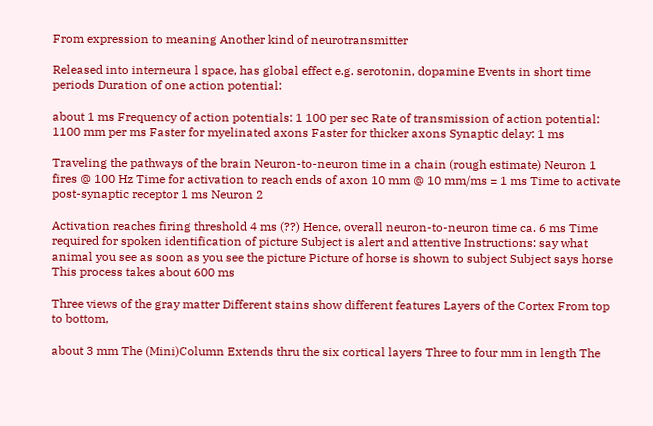From expression to meaning Another kind of neurotransmitter

Released into interneura l space, has global effect e.g. serotonin, dopamine Events in short time periods Duration of one action potential:

about 1 ms Frequency of action potentials: 1 100 per sec Rate of transmission of action potential: 1100 mm per ms Faster for myelinated axons Faster for thicker axons Synaptic delay: 1 ms

Traveling the pathways of the brain Neuron-to-neuron time in a chain (rough estimate) Neuron 1 fires @ 100 Hz Time for activation to reach ends of axon 10 mm @ 10 mm/ms = 1 ms Time to activate post-synaptic receptor 1 ms Neuron 2

Activation reaches firing threshold 4 ms (??) Hence, overall neuron-to-neuron time ca. 6 ms Time required for spoken identification of picture Subject is alert and attentive Instructions: say what animal you see as soon as you see the picture Picture of horse is shown to subject Subject says horse This process takes about 600 ms

Three views of the gray matter Different stains show different features Layers of the Cortex From top to bottom,

about 3 mm The (Mini)Column Extends thru the six cortical layers Three to four mm in length The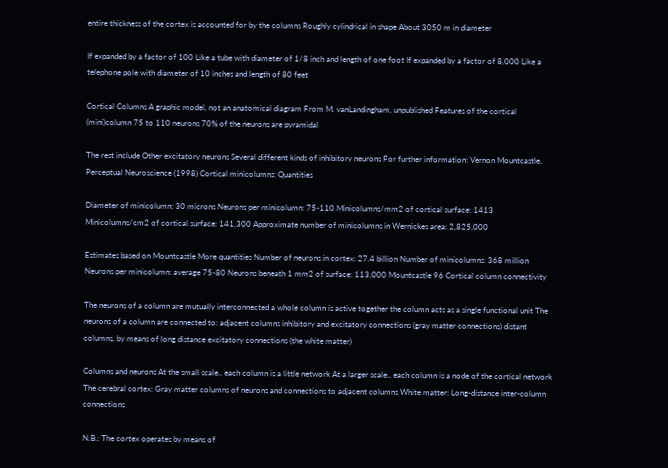entire thickness of the cortex is accounted for by the columns Roughly cylindrical in shape About 3050 m in diameter

If expanded by a factor of 100 Like a tube with diameter of 1/8 inch and length of one foot If expanded by a factor of 8,000 Like a telephone pole with diameter of 10 inches and length of 80 feet

Cortical Columns A graphic model, not an anatomical diagram From M. vanLandingham, unpublished Features of the cortical (mini)column 75 to 110 neurons 70% of the neurons are pyramidal

The rest include Other excitatory neurons Several different kinds of inhibitory neurons For further information: Vernon Mountcastle, Perceptual Neuroscience (1998) Cortical minicolumns: Quantities

Diameter of minicolumn: 30 microns Neurons per minicolumn: 75-110 Minicolumns/mm2 of cortical surface: 1413 Minicolumns/cm2 of cortical surface: 141,300 Approximate number of minicolumns in Wernickes area: 2,825,000

Estimates based on Mountcastle More quantities Number of neurons in cortex: 27.4 billion Number of minicolumns: 368 million Neurons per minicolumn: average 75-80 Neurons beneath 1 mm2 of surface: 113,000 Mountcastle 96 Cortical column connectivity

The neurons of a column are mutually interconnected a whole column is active together the column acts as a single functional unit The neurons of a column are connected to: adjacent columns inhibitory and excitatory connections (gray matter connections) distant columns, by means of long distance excitatory connections (the white matter)

Columns and neurons At the small scale.. each column is a little network At a larger scale.. each column is a node of the cortical network The cerebral cortex: Gray matter columns of neurons and connections to adjacent columns White matter: Long-distance inter-column connections

N.B.: The cortex operates by means of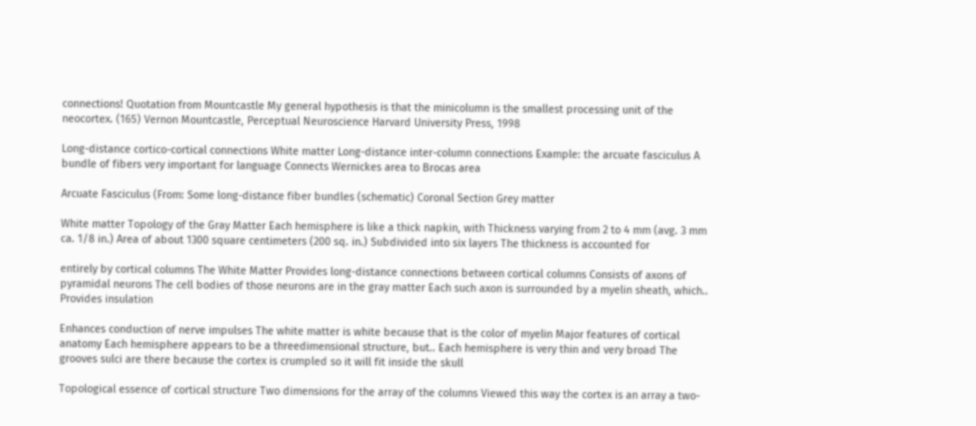connections! Quotation from Mountcastle My general hypothesis is that the minicolumn is the smallest processing unit of the neocortex. (165) Vernon Mountcastle, Perceptual Neuroscience Harvard University Press, 1998

Long-distance cortico-cortical connections White matter Long-distance inter-column connections Example: the arcuate fasciculus A bundle of fibers very important for language Connects Wernickes area to Brocas area

Arcuate Fasciculus (From: Some long-distance fiber bundles (schematic) Coronal Section Grey matter

White matter Topology of the Gray Matter Each hemisphere is like a thick napkin, with Thickness varying from 2 to 4 mm (avg. 3 mm ca. 1/8 in.) Area of about 1300 square centimeters (200 sq. in.) Subdivided into six layers The thickness is accounted for

entirely by cortical columns The White Matter Provides long-distance connections between cortical columns Consists of axons of pyramidal neurons The cell bodies of those neurons are in the gray matter Each such axon is surrounded by a myelin sheath, which.. Provides insulation

Enhances conduction of nerve impulses The white matter is white because that is the color of myelin Major features of cortical anatomy Each hemisphere appears to be a threedimensional structure, but.. Each hemisphere is very thin and very broad The grooves sulci are there because the cortex is crumpled so it will fit inside the skull

Topological essence of cortical structure Two dimensions for the array of the columns Viewed this way the cortex is an array a two-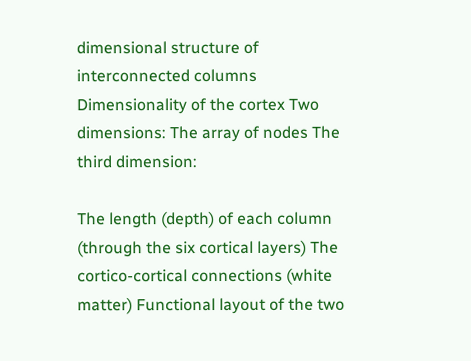dimensional structure of interconnected columns Dimensionality of the cortex Two dimensions: The array of nodes The third dimension:

The length (depth) of each column (through the six cortical layers) The cortico-cortical connections (white matter) Functional layout of the two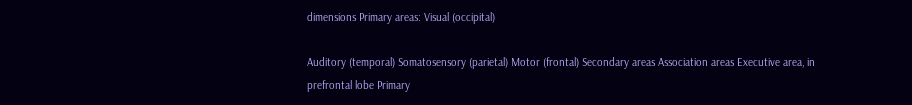dimensions Primary areas: Visual (occipital)

Auditory (temporal) Somatosensory (parietal) Motor (frontal) Secondary areas Association areas Executive area, in prefrontal lobe Primary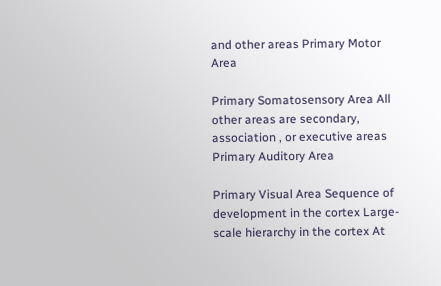and other areas Primary Motor Area

Primary Somatosensory Area All other areas are secondary, association , or executive areas Primary Auditory Area

Primary Visual Area Sequence of development in the cortex Large-scale hierarchy in the cortex At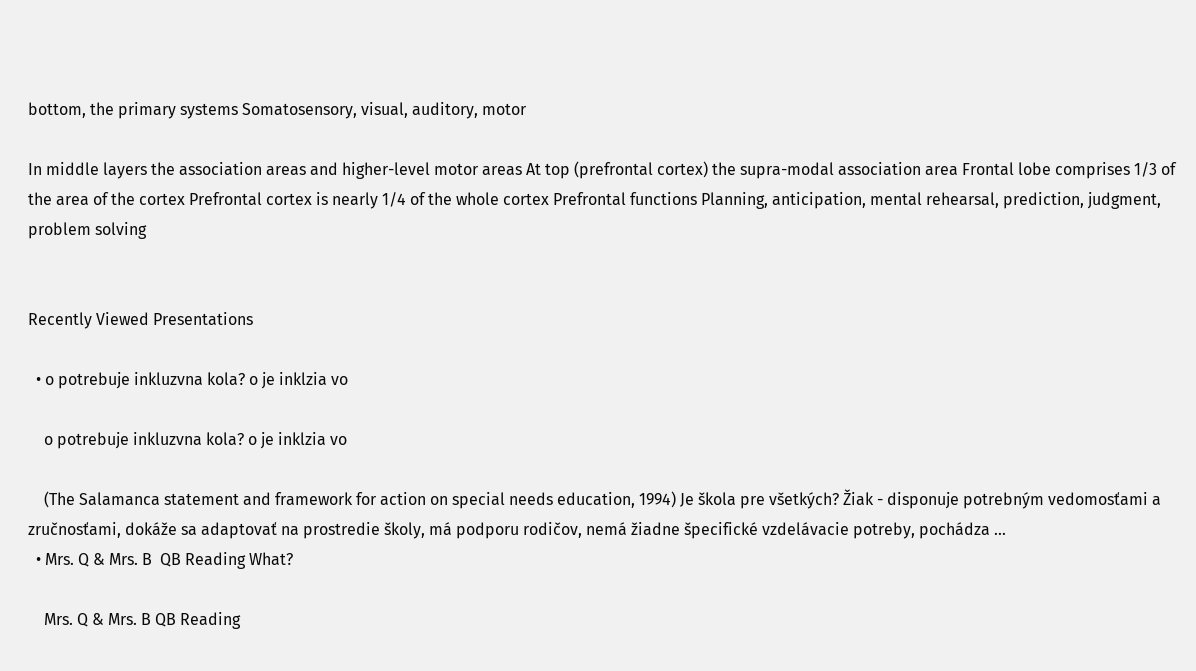bottom, the primary systems Somatosensory, visual, auditory, motor

In middle layers the association areas and higher-level motor areas At top (prefrontal cortex) the supra-modal association area Frontal lobe comprises 1/3 of the area of the cortex Prefrontal cortex is nearly 1/4 of the whole cortex Prefrontal functions Planning, anticipation, mental rehearsal, prediction, judgment, problem solving


Recently Viewed Presentations

  • o potrebuje inkluzvna kola? o je inklzia vo

    o potrebuje inkluzvna kola? o je inklzia vo

    (The Salamanca statement and framework for action on special needs education, 1994) Je škola pre všetkých? Žiak - disponuje potrebným vedomosťami a zručnosťami, dokáže sa adaptovať na prostredie školy, má podporu rodičov, nemá žiadne špecifické vzdelávacie potreby, pochádza ...
  • Mrs. Q & Mrs. B  QB Reading What?

    Mrs. Q & Mrs. B QB Reading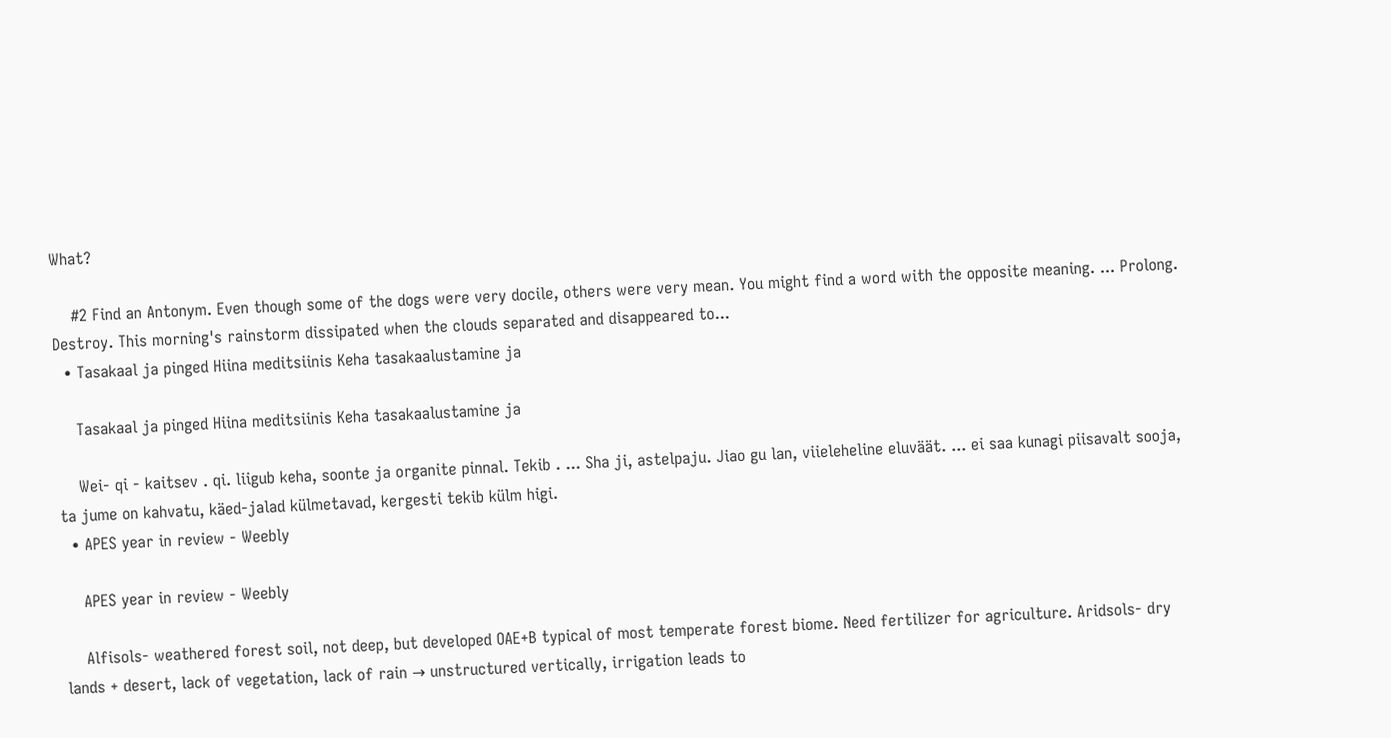What?

    #2 Find an Antonym. Even though some of the dogs were very docile, others were very mean. You might find a word with the opposite meaning. ... Prolong. Destroy. This morning's rainstorm dissipated when the clouds separated and disappeared to...
  • Tasakaal ja pinged Hiina meditsiinis Keha tasakaalustamine ja

    Tasakaal ja pinged Hiina meditsiinis Keha tasakaalustamine ja

    Wei- qi - kaitsev . qi. liigub keha, soonte ja organite pinnal. Tekib . ... Sha ji, astelpaju. Jiao gu lan, viieleheline eluväät. ... ei saa kunagi piisavalt sooja, ta jume on kahvatu, käed-jalad külmetavad, kergesti tekib külm higi.
  • APES year in review - Weebly

    APES year in review - Weebly

    Alfisols- weathered forest soil, not deep, but developed OAE+B typical of most temperate forest biome. Need fertilizer for agriculture. Aridsols- dry lands + desert, lack of vegetation, lack of rain → unstructured vertically, irrigation leads to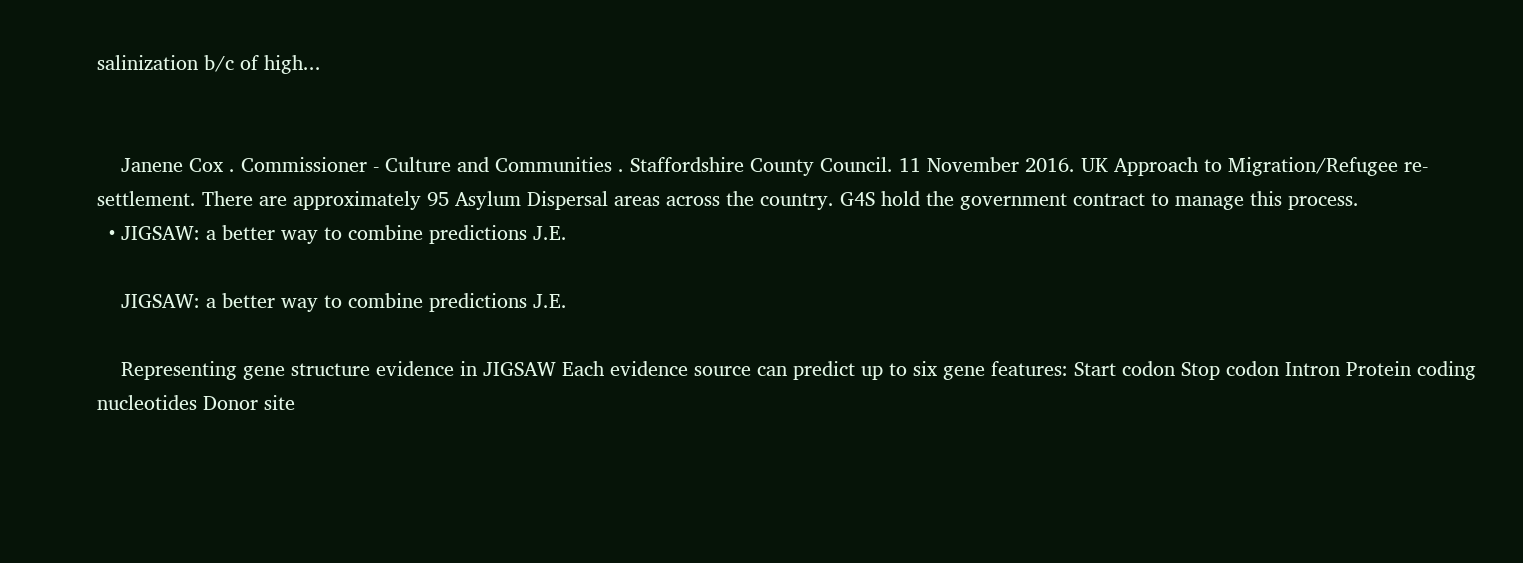salinization b/c of high...


    Janene Cox . Commissioner - Culture and Communities . Staffordshire County Council. 11 November 2016. UK Approach to Migration/Refugee re-settlement. There are approximately 95 Asylum Dispersal areas across the country. G4S hold the government contract to manage this process.
  • JIGSAW: a better way to combine predictions J.E.

    JIGSAW: a better way to combine predictions J.E.

    Representing gene structure evidence in JIGSAW Each evidence source can predict up to six gene features: Start codon Stop codon Intron Protein coding nucleotides Donor site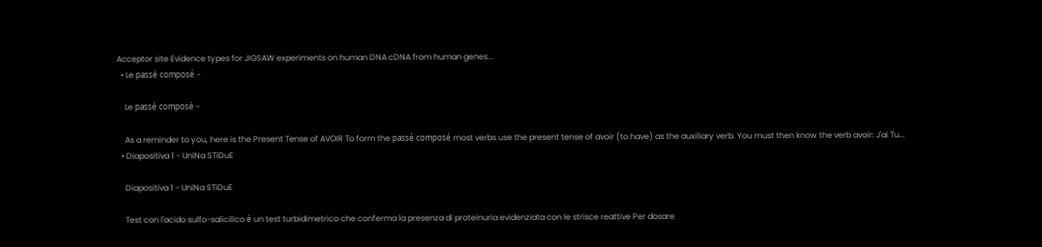Acceptor site Evidence types for JIGSAW experiments on human DNA cDNA from human genes...
  • Le passé composé -

    Le passé composé -

    As a reminder to you, here is the Present Tense of AVOIR To form the passé composé most verbs use the present tense of avoir (to have) as the auxiliary verb. You must then know the verb avoir: J'ai Tu...
  • Diapositiva 1 - UniNa STiDuE

    Diapositiva 1 - UniNa STiDuE

    Test con l'acido sulfo-salicilico è un test turbidimetrico che conferma la presenza di proteinuria evidenziata con le strisce reattive Per dosare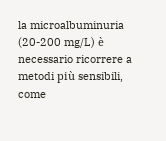la microalbuminuria (20-200 mg/L) è necessario ricorrere a metodi più sensibili, come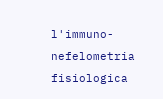l'immuno-nefelometria fisiologica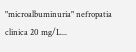"microalbuminuria" nefropatia clinica 20 mg/L...